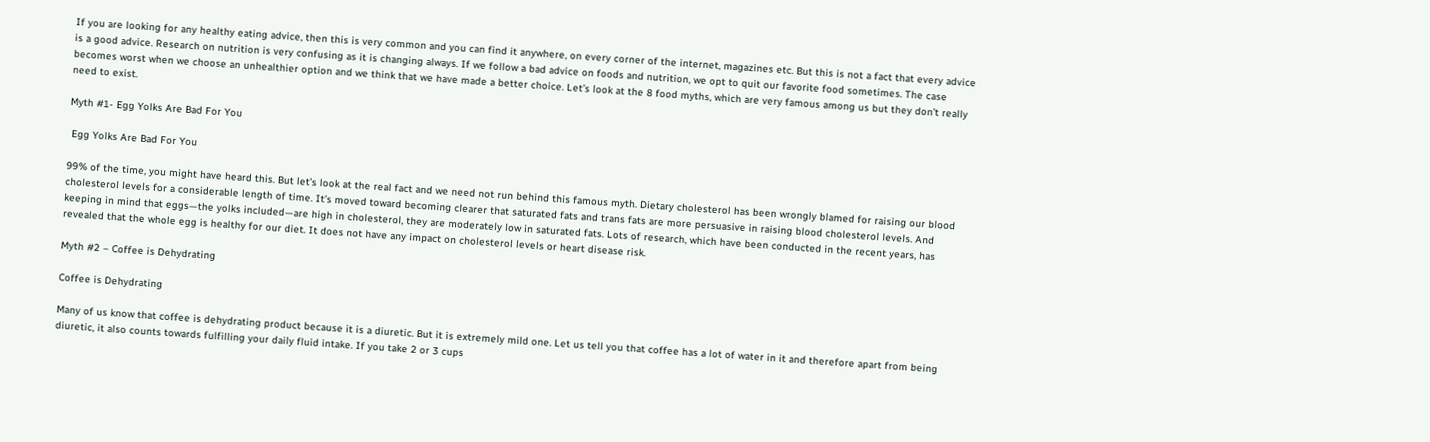If you are looking for any healthy eating advice, then this is very common and you can find it anywhere, on every corner of the internet, magazines etc. But this is not a fact that every advice is a good advice. Research on nutrition is very confusing as it is changing always. If we follow a bad advice on foods and nutrition, we opt to quit our favorite food sometimes. The case becomes worst when we choose an unhealthier option and we think that we have made a better choice. Let’s look at the 8 food myths, which are very famous among us but they don’t really need to exist.

Myth #1- Egg Yolks Are Bad For You

 Egg Yolks Are Bad For You

99% of the time, you might have heard this. But let’s look at the real fact and we need not run behind this famous myth. Dietary cholesterol has been wrongly blamed for raising our blood cholesterol levels for a considerable length of time. It’s moved toward becoming clearer that saturated fats and trans fats are more persuasive in raising blood cholesterol levels. And keeping in mind that eggs—the yolks included—are high in cholesterol, they are moderately low in saturated fats. Lots of research, which have been conducted in the recent years, has revealed that the whole egg is healthy for our diet. It does not have any impact on cholesterol levels or heart disease risk.

Myth #2 – Coffee is Dehydrating

Coffee is Dehydrating

Many of us know that coffee is dehydrating product because it is a diuretic. But it is extremely mild one. Let us tell you that coffee has a lot of water in it and therefore apart from being diuretic, it also counts towards fulfilling your daily fluid intake. If you take 2 or 3 cups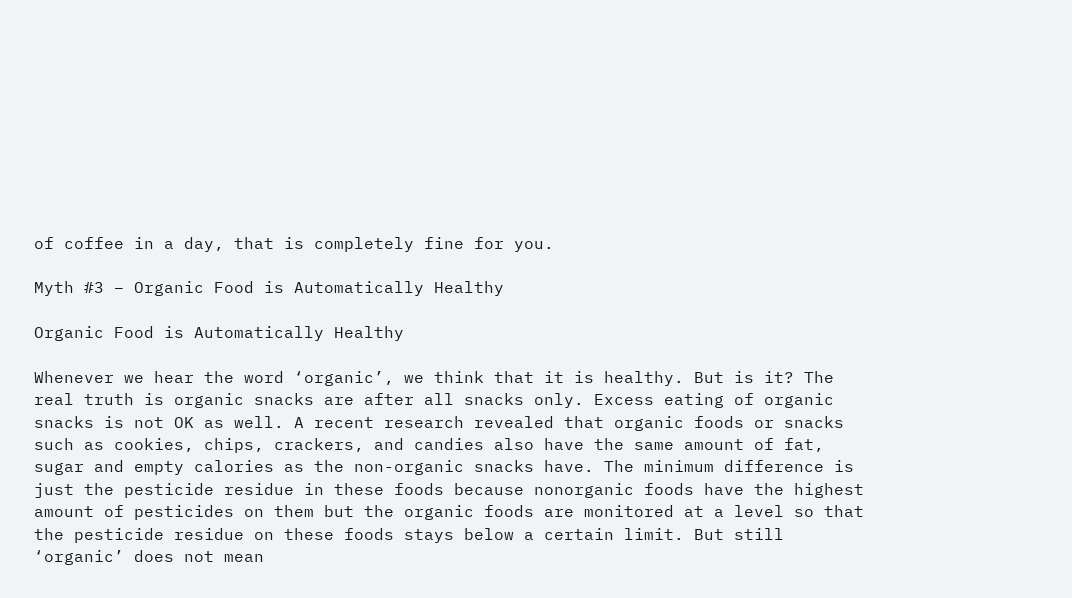of coffee in a day, that is completely fine for you.

Myth #3 – Organic Food is Automatically Healthy

Organic Food is Automatically Healthy

Whenever we hear the word ‘organic’, we think that it is healthy. But is it? The real truth is organic snacks are after all snacks only. Excess eating of organic snacks is not OK as well. A recent research revealed that organic foods or snacks such as cookies, chips, crackers, and candies also have the same amount of fat, sugar and empty calories as the non-organic snacks have. The minimum difference is just the pesticide residue in these foods because nonorganic foods have the highest amount of pesticides on them but the organic foods are monitored at a level so that the pesticide residue on these foods stays below a certain limit. But still ‘organic’ does not mean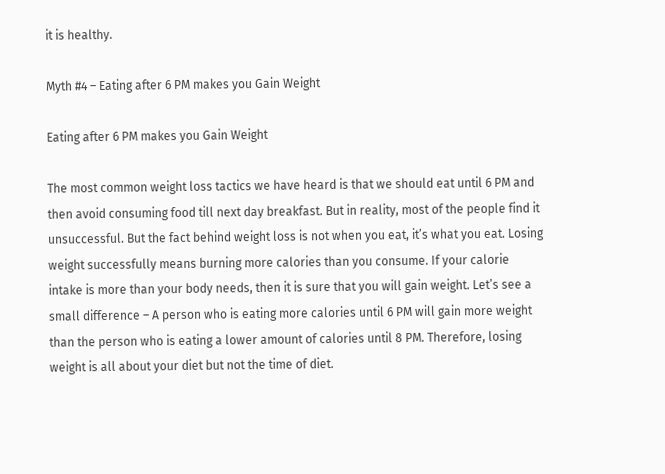it is healthy.

Myth #4 – Eating after 6 PM makes you Gain Weight

Eating after 6 PM makes you Gain Weight

The most common weight loss tactics we have heard is that we should eat until 6 PM and then avoid consuming food till next day breakfast. But in reality, most of the people find it unsuccessful. But the fact behind weight loss is not when you eat, it’s what you eat. Losing weight successfully means burning more calories than you consume. If your calorie intake is more than your body needs, then it is sure that you will gain weight. Let’s see a small difference – A person who is eating more calories until 6 PM will gain more weight than the person who is eating a lower amount of calories until 8 PM. Therefore, losing weight is all about your diet but not the time of diet.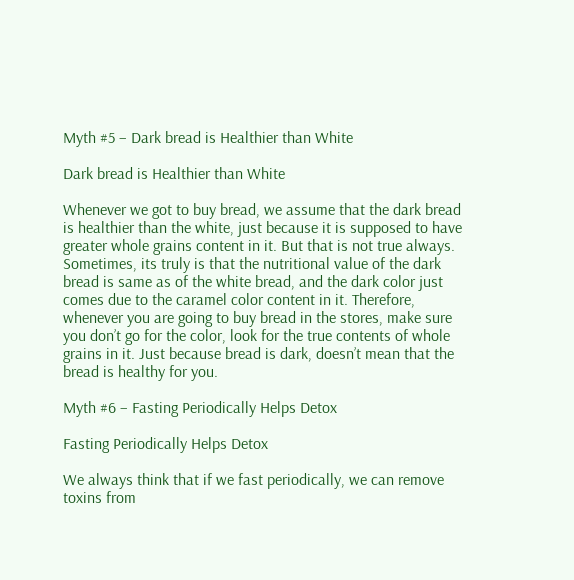Myth #5 – Dark bread is Healthier than White

Dark bread is Healthier than White

Whenever we got to buy bread, we assume that the dark bread is healthier than the white, just because it is supposed to have greater whole grains content in it. But that is not true always. Sometimes, its truly is that the nutritional value of the dark bread is same as of the white bread, and the dark color just comes due to the caramel color content in it. Therefore, whenever you are going to buy bread in the stores, make sure you don’t go for the color, look for the true contents of whole grains in it. Just because bread is dark, doesn’t mean that the bread is healthy for you.

Myth #6 – Fasting Periodically Helps Detox

Fasting Periodically Helps Detox

We always think that if we fast periodically, we can remove toxins from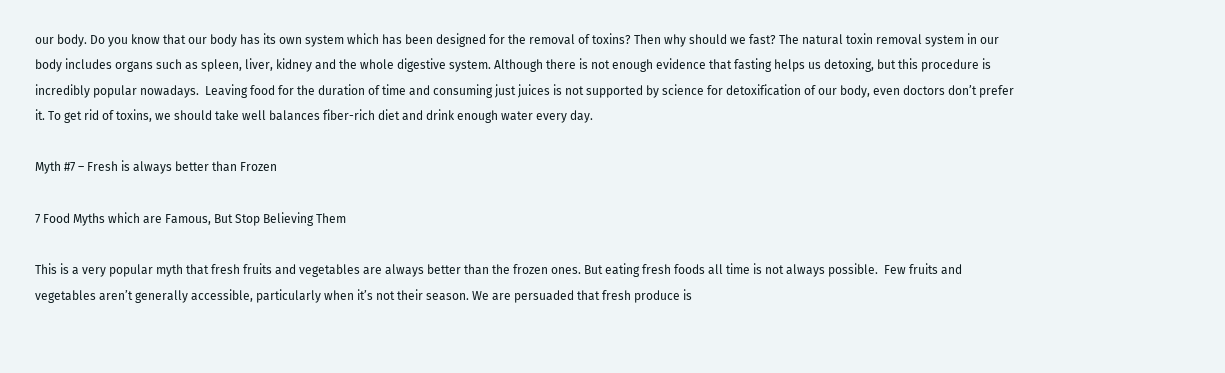our body. Do you know that our body has its own system which has been designed for the removal of toxins? Then why should we fast? The natural toxin removal system in our body includes organs such as spleen, liver, kidney and the whole digestive system. Although there is not enough evidence that fasting helps us detoxing, but this procedure is incredibly popular nowadays.  Leaving food for the duration of time and consuming just juices is not supported by science for detoxification of our body, even doctors don’t prefer it. To get rid of toxins, we should take well balances fiber-rich diet and drink enough water every day.

Myth #7 – Fresh is always better than Frozen

7 Food Myths which are Famous, But Stop Believing Them

This is a very popular myth that fresh fruits and vegetables are always better than the frozen ones. But eating fresh foods all time is not always possible.  Few fruits and vegetables aren’t generally accessible, particularly when it’s not their season. We are persuaded that fresh produce is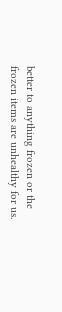better to anything frozen or the frozen items are unhealthy for us.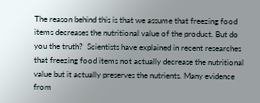The reason behind this is that we assume that freezing food items decreases the nutritional value of the product. But do you the truth?  Scientists have explained in recent researches that freezing food items not actually decrease the nutritional value but it actually preserves the nutrients. Many evidence from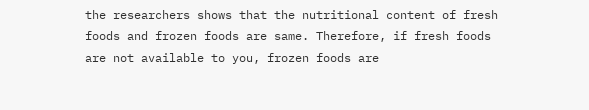the researchers shows that the nutritional content of fresh foods and frozen foods are same. Therefore, if fresh foods are not available to you, frozen foods are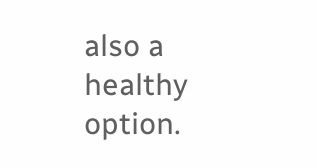also a healthy option.